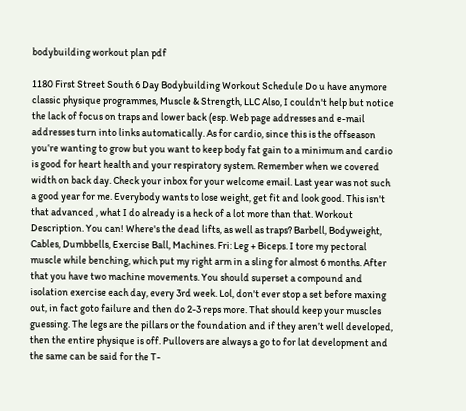bodybuilding workout plan pdf

1180 First Street South 6 Day Bodybuilding Workout Schedule Do u have anymore classic physique programmes, Muscle & Strength, LLC Also, I couldn't help but notice the lack of focus on traps and lower back (esp. Web page addresses and e-mail addresses turn into links automatically. As for cardio, since this is the offseason you’re wanting to grow but you want to keep body fat gain to a minimum and cardio is good for heart health and your respiratory system. Remember when we covered width on back day. Check your inbox for your welcome email. Last year was not such a good year for me. Everybody wants to lose weight, get fit and look good. This isn't that advanced , what I do already is a heck of a lot more than that. Workout Description. You can! Where's the dead lifts, as well as traps? Barbell, Bodyweight, Cables, Dumbbells, Exercise Ball, Machines. Fri: Leg + Biceps. I tore my pectoral muscle while benching, which put my right arm in a sling for almost 6 months. After that you have two machine movements. You should superset a compound and isolation exercise each day, every 3rd week. Lol, don't ever stop a set before maxing out, in fact goto failure and then do 2-3 reps more. That should keep your muscles guessing. The legs are the pillars or the foundation and if they aren’t well developed, then the entire physique is off. Pullovers are always a go to for lat development and the same can be said for the T-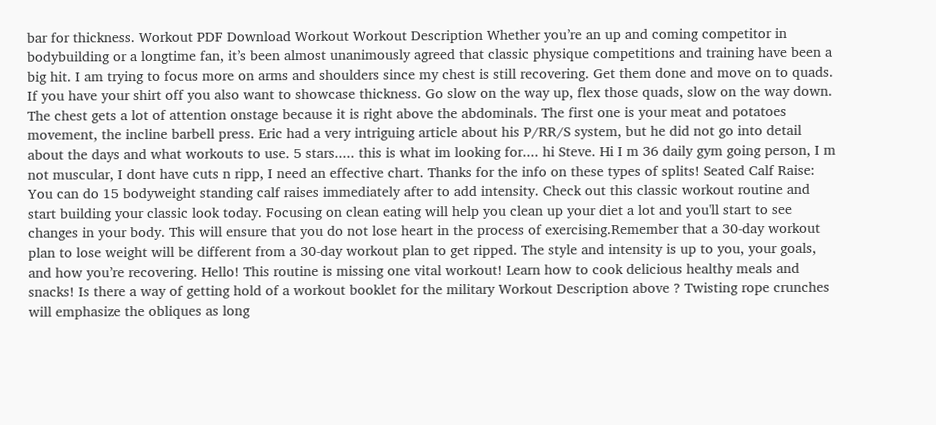bar for thickness. Workout PDF Download Workout Workout Description Whether you’re an up and coming competitor in bodybuilding or a longtime fan, it’s been almost unanimously agreed that classic physique competitions and training have been a big hit. I am trying to focus more on arms and shoulders since my chest is still recovering. Get them done and move on to quads. If you have your shirt off you also want to showcase thickness. Go slow on the way up, flex those quads, slow on the way down. The chest gets a lot of attention onstage because it is right above the abdominals. The first one is your meat and potatoes movement, the incline barbell press. Eric had a very intriguing article about his P/RR/S system, but he did not go into detail about the days and what workouts to use. 5 stars..... this is what im looking for.... hi Steve. Hi I m 36 daily gym going person, I m not muscular, I dont have cuts n ripp, I need an effective chart. Thanks for the info on these types of splits! Seated Calf Raise: You can do 15 bodyweight standing calf raises immediately after to add intensity. Check out this classic workout routine and start building your classic look today. Focusing on clean eating will help you clean up your diet a lot and you'll start to see changes in your body. This will ensure that you do not lose heart in the process of exercising.Remember that a 30-day workout plan to lose weight will be different from a 30-day workout plan to get ripped. The style and intensity is up to you, your goals, and how you’re recovering. Hello! This routine is missing one vital workout! Learn how to cook delicious healthy meals and snacks! Is there a way of getting hold of a workout booklet for the military Workout Description above ? Twisting rope crunches will emphasize the obliques as long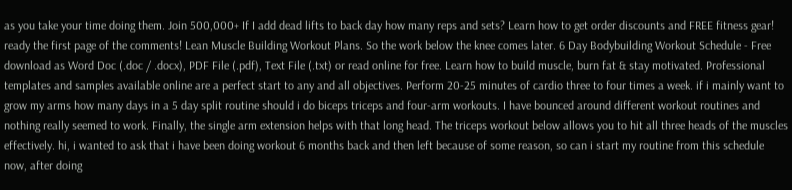as you take your time doing them. Join 500,000+ If I add dead lifts to back day how many reps and sets? Learn how to get order discounts and FREE fitness gear! ready the first page of the comments! Lean Muscle Building Workout Plans. So the work below the knee comes later. 6 Day Bodybuilding Workout Schedule - Free download as Word Doc (.doc / .docx), PDF File (.pdf), Text File (.txt) or read online for free. Learn how to build muscle, burn fat & stay motivated. Professional templates and samples available online are a perfect start to any and all objectives. Perform 20-25 minutes of cardio three to four times a week. if i mainly want to grow my arms how many days in a 5 day split routine should i do biceps triceps and four-arm workouts. I have bounced around different workout routines and nothing really seemed to work. Finally, the single arm extension helps with that long head. The triceps workout below allows you to hit all three heads of the muscles effectively. hi, i wanted to ask that i have been doing workout 6 months back and then left because of some reason, so can i start my routine from this schedule now, after doing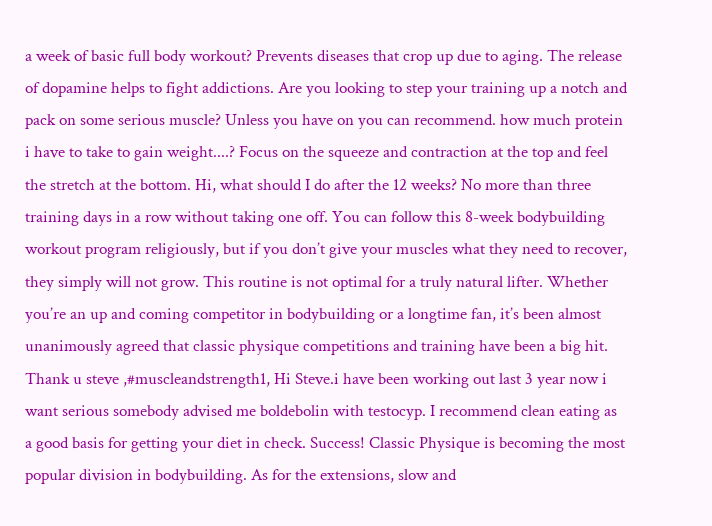a week of basic full body workout? Prevents diseases that crop up due to aging. The release of dopamine helps to fight addictions. Are you looking to step your training up a notch and pack on some serious muscle? Unless you have on you can recommend. how much protein i have to take to gain weight....? Focus on the squeeze and contraction at the top and feel the stretch at the bottom. Hi, what should I do after the 12 weeks? No more than three training days in a row without taking one off. You can follow this 8-week bodybuilding workout program religiously, but if you don’t give your muscles what they need to recover, they simply will not grow. This routine is not optimal for a truly natural lifter. Whether you’re an up and coming competitor in bodybuilding or a longtime fan, it’s been almost unanimously agreed that classic physique competitions and training have been a big hit. Thank u steve ,#muscleandstrength1, Hi Steve.i have been working out last 3 year now i want serious somebody advised me boldebolin with testocyp. I recommend clean eating as a good basis for getting your diet in check. Success! Classic Physique is becoming the most popular division in bodybuilding. As for the extensions, slow and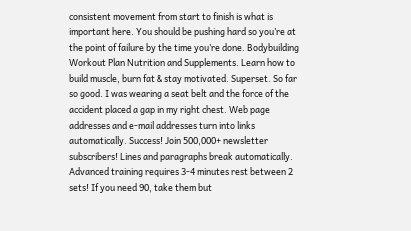consistent movement from start to finish is what is important here. You should be pushing hard so you’re at the point of failure by the time you’re done. Bodybuilding Workout Plan Nutrition and Supplements. Learn how to build muscle, burn fat & stay motivated. Superset. So far so good. I was wearing a seat belt and the force of the accident placed a gap in my right chest. Web page addresses and e-mail addresses turn into links automatically. Success! Join 500,000+ newsletter subscribers! Lines and paragraphs break automatically. Advanced training requires 3-4 minutes rest between 2 sets! If you need 90, take them but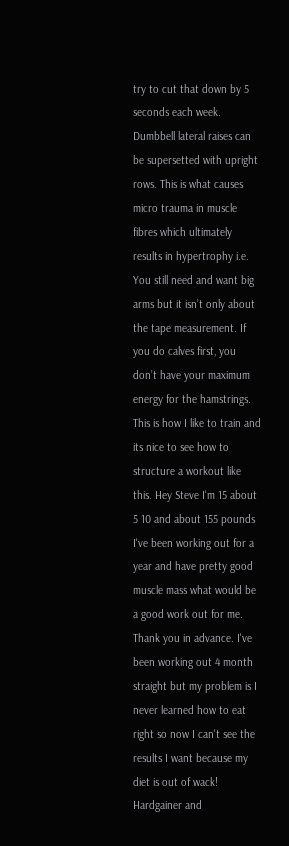try to cut that down by 5 seconds each week. Dumbbell lateral raises can be supersetted with upright rows. This is what causes micro trauma in muscle fibres which ultimately results in hypertrophy i.e. You still need and want big arms but it isn’t only about the tape measurement. If you do calves first, you don’t have your maximum energy for the hamstrings. This is how I like to train and its nice to see how to structure a workout like this. Hey Steve I'm 15 about 5 10 and about 155 pounds I've been working out for a year and have pretty good muscle mass what would be a good work out for me. Thank you in advance. I've been working out 4 month straight but my problem is I never learned how to eat right so now I can't see the results I want because my diet is out of wack! Hardgainer and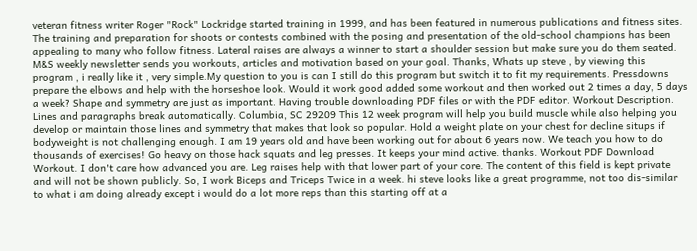veteran fitness writer Roger "Rock" Lockridge started training in 1999, and has been featured in numerous publications and fitness sites. The training and preparation for shoots or contests combined with the posing and presentation of the old-school champions has been appealing to many who follow fitness. Lateral raises are always a winner to start a shoulder session but make sure you do them seated. M&S weekly newsletter sends you workouts, articles and motivation based on your goal. Thanks, Whats up steve , by viewing this program , i really like it , very simple.My question to you is can I still do this program but switch it to fit my requirements. Pressdowns prepare the elbows and help with the horseshoe look. Would it work good added some workout and then worked out 2 times a day, 5 days a week? Shape and symmetry are just as important. Having trouble downloading PDF files or with the PDF editor. Workout Description. Lines and paragraphs break automatically. Columbia, SC 29209 This 12 week program will help you build muscle while also helping you develop or maintain those lines and symmetry that makes that look so popular. Hold a weight plate on your chest for decline situps if bodyweight is not challenging enough. I am 19 years old and have been working out for about 6 years now. We teach you how to do thousands of exercises! Go heavy on those hack squats and leg presses. It keeps your mind active. thanks. Workout PDF Download Workout. I don't care how advanced you are. Leg raises help with that lower part of your core. The content of this field is kept private and will not be shown publicly. So, I work Biceps and Triceps Twice in a week. hi steve looks like a great programme, not too dis-similar to what i am doing already except i would do a lot more reps than this starting off at a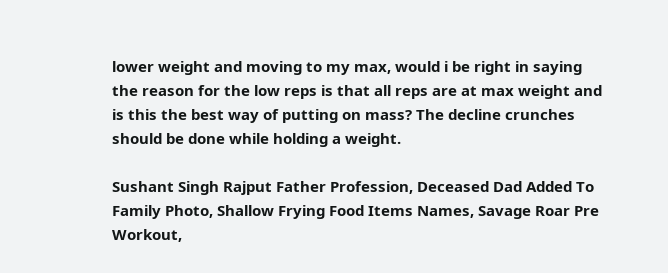lower weight and moving to my max, would i be right in saying the reason for the low reps is that all reps are at max weight and is this the best way of putting on mass? The decline crunches should be done while holding a weight.

Sushant Singh Rajput Father Profession, Deceased Dad Added To Family Photo, Shallow Frying Food Items Names, Savage Roar Pre Workout,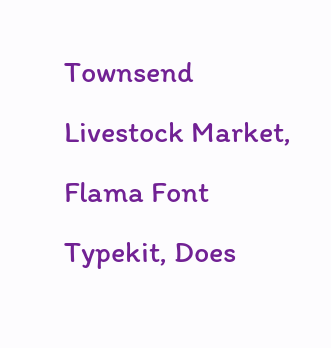Townsend Livestock Market, Flama Font Typekit, Does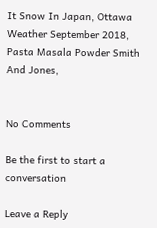It Snow In Japan, Ottawa Weather September 2018, Pasta Masala Powder Smith And Jones,


No Comments

Be the first to start a conversation

Leave a Reply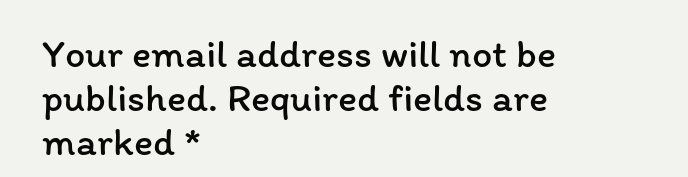Your email address will not be published. Required fields are marked *